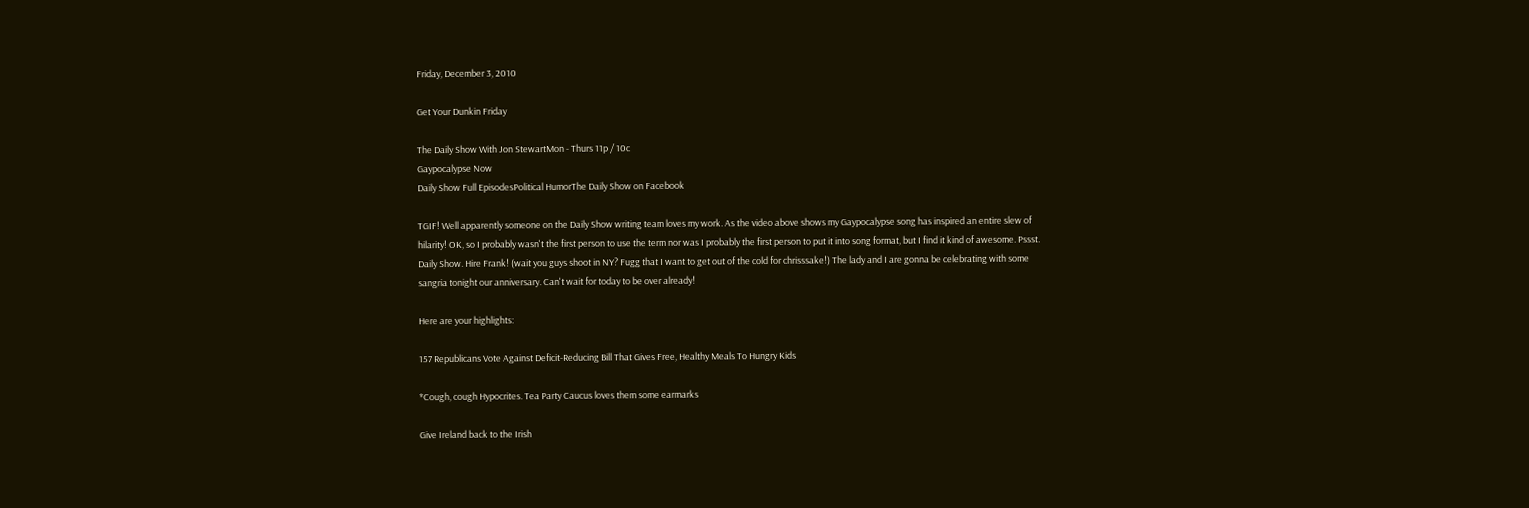Friday, December 3, 2010

Get Your Dunkin Friday

The Daily Show With Jon StewartMon - Thurs 11p / 10c
Gaypocalypse Now
Daily Show Full EpisodesPolitical HumorThe Daily Show on Facebook

TGIF! Well apparently someone on the Daily Show writing team loves my work. As the video above shows my Gaypocalypse song has inspired an entire slew of hilarity! OK, so I probably wasn't the first person to use the term nor was I probably the first person to put it into song format, but I find it kind of awesome. Pssst. Daily Show. Hire Frank! (wait you guys shoot in NY? Fugg that I want to get out of the cold for chrisssake!) The lady and I are gonna be celebrating with some sangria tonight our anniversary. Can't wait for today to be over already!

Here are your highlights:

157 Republicans Vote Against Deficit-Reducing Bill That Gives Free, Healthy Meals To Hungry Kids

*Cough, cough Hypocrites. Tea Party Caucus loves them some earmarks

Give Ireland back to the Irish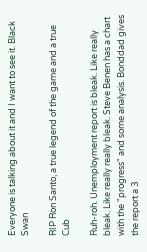Everyone is talking about it and I want to see it. Black Swan

RIP Ron Santo, a true legend of the game and a true Cub

Ruh-roh. Unemployment report is bleak. Like really bleak. Like really really bleak. Steve Benen has a chart with the "progress" and some analysis. Bonddad gives the report a 3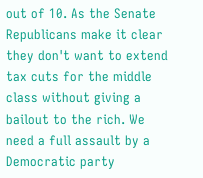out of 10. As the Senate Republicans make it clear they don't want to extend tax cuts for the middle class without giving a bailout to the rich. We need a full assault by a Democratic party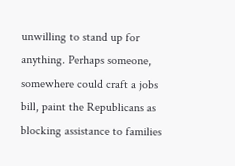unwilling to stand up for anything. Perhaps someone, somewhere could craft a jobs bill, paint the Republicans as blocking assistance to families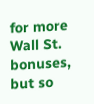for more Wall St. bonuses, but so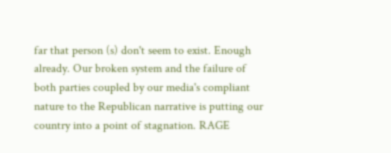far that person (s) don't seem to exist. Enough already. Our broken system and the failure of both parties coupled by our media's compliant nature to the Republican narrative is putting our country into a point of stagnation. RAGE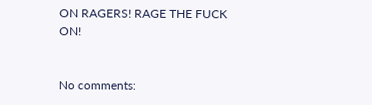ON RAGERS! RAGE THE FUCK ON!


No comments: